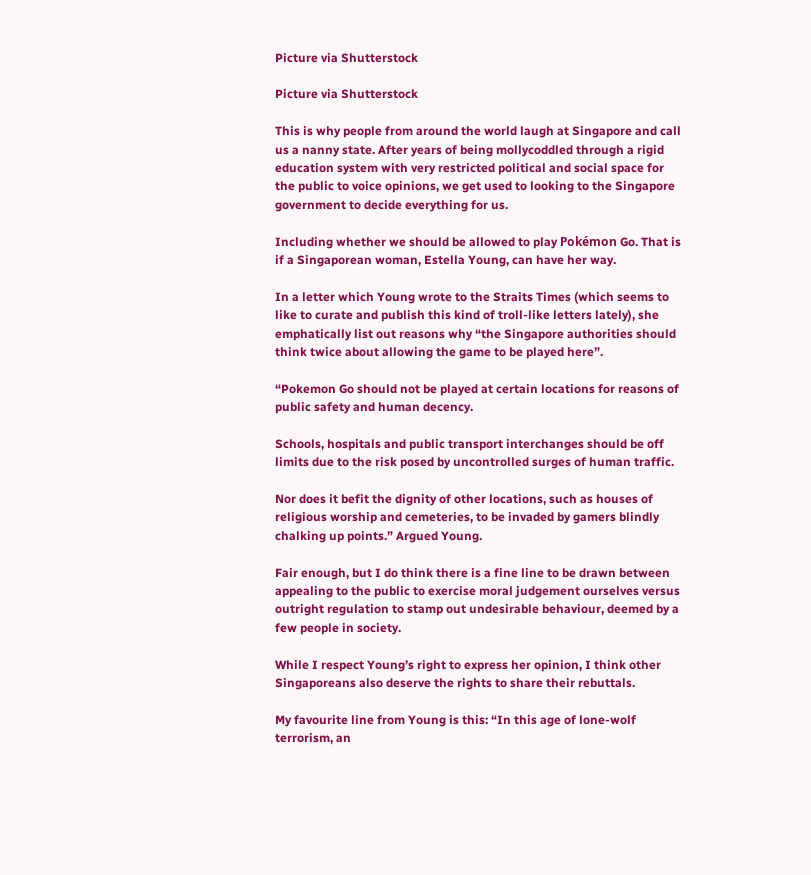Picture via Shutterstock

Picture via Shutterstock

This is why people from around the world laugh at Singapore and call us a nanny state. After years of being mollycoddled through a rigid education system with very restricted political and social space for the public to voice opinions, we get used to looking to the Singapore government to decide everything for us.

Including whether we should be allowed to play Pokémon Go. That is if a Singaporean woman, Estella Young, can have her way.

In a letter which Young wrote to the Straits Times (which seems to like to curate and publish this kind of troll-like letters lately), she emphatically list out reasons why “the Singapore authorities should think twice about allowing the game to be played here”.

“Pokemon Go should not be played at certain locations for reasons of public safety and human decency.

Schools, hospitals and public transport interchanges should be off limits due to the risk posed by uncontrolled surges of human traffic.

Nor does it befit the dignity of other locations, such as houses of religious worship and cemeteries, to be invaded by gamers blindly chalking up points.” Argued Young.

Fair enough, but I do think there is a fine line to be drawn between appealing to the public to exercise moral judgement ourselves versus outright regulation to stamp out undesirable behaviour, deemed by a few people in society.

While I respect Young’s right to express her opinion, I think other Singaporeans also deserve the rights to share their rebuttals.

My favourite line from Young is this: “In this age of lone-wolf terrorism, an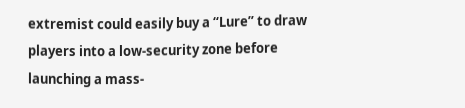extremist could easily buy a “Lure” to draw players into a low-security zone before launching a mass-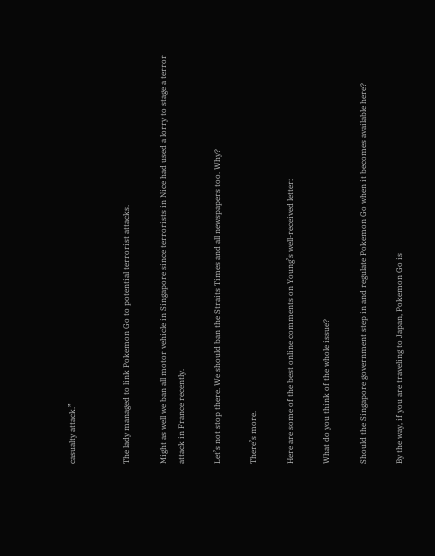casualty attack.”


The lady managed to link Pokemon Go to potential terrorist attacks.

Might as well we ban all motor vehicle in Singapore since terrorists in Nice had used a lorry to stage a terror attack in France recently.

Let’s not stop there. We should ban the Straits Times and all newspapers too. Why?

There’s more.

Here are some of the best online comments on Young’s well-received letter:

What do you think of the whole issue?

Should the Singapore government step in and regulate Pokemon Go when it becomes available here?

By the way, if you are traveling to Japan, Pokemon Go is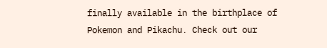finally available in the birthplace of Pokemon and Pikachu. Check out our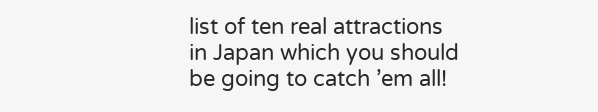list of ten real attractions in Japan which you should be going to catch ’em all!